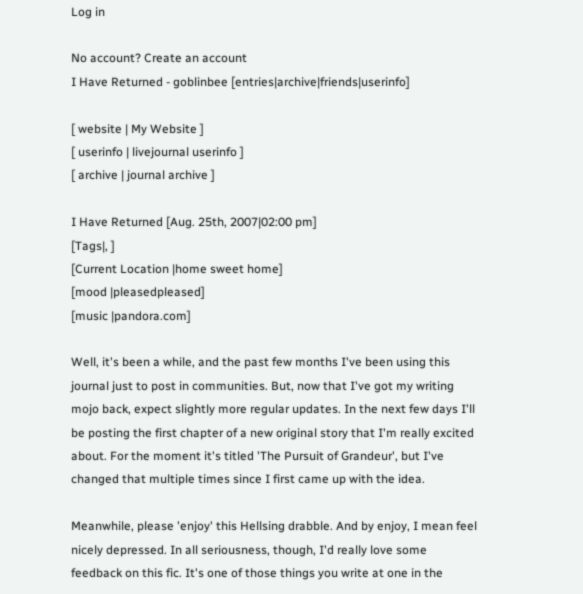Log in

No account? Create an account
I Have Returned - goblinbee [entries|archive|friends|userinfo]

[ website | My Website ]
[ userinfo | livejournal userinfo ]
[ archive | journal archive ]

I Have Returned [Aug. 25th, 2007|02:00 pm]
[Tags|, ]
[Current Location |home sweet home]
[mood |pleasedpleased]
[music |pandora.com]

Well, it's been a while, and the past few months I've been using this journal just to post in communities. But, now that I've got my writing mojo back, expect slightly more regular updates. In the next few days I'll be posting the first chapter of a new original story that I'm really excited about. For the moment it's titled 'The Pursuit of Grandeur', but I've changed that multiple times since I first came up with the idea.

Meanwhile, please 'enjoy' this Hellsing drabble. And by enjoy, I mean feel nicely depressed. In all seriousness, though, I'd really love some feedback on this fic. It's one of those things you write at one in the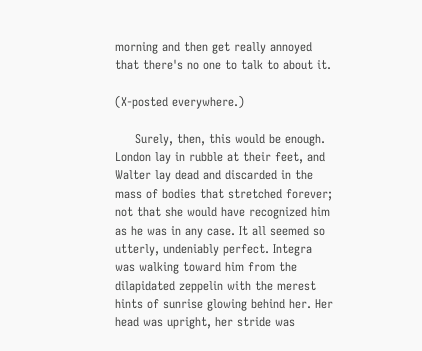morning and then get really annoyed that there's no one to talk to about it.

(X-posted everywhere.)

     Surely, then, this would be enough. London lay in rubble at their feet, and Walter lay dead and discarded in the mass of bodies that stretched forever; not that she would have recognized him as he was in any case. It all seemed so utterly, undeniably perfect. Integra was walking toward him from the dilapidated zeppelin with the merest hints of sunrise glowing behind her. Her head was upright, her stride was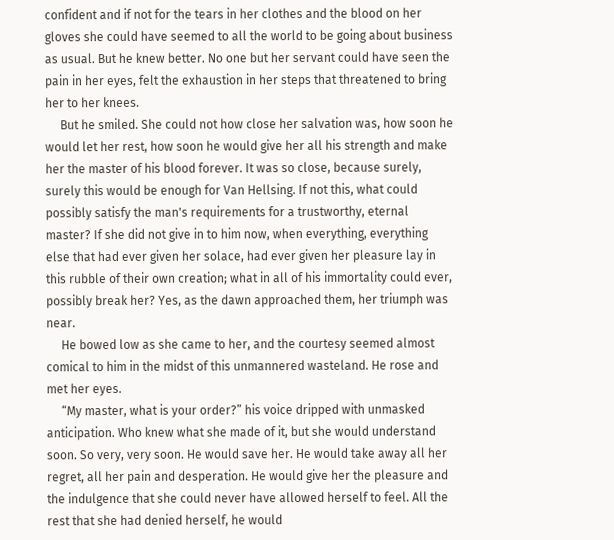confident and if not for the tears in her clothes and the blood on her gloves she could have seemed to all the world to be going about business as usual. But he knew better. No one but her servant could have seen the pain in her eyes, felt the exhaustion in her steps that threatened to bring her to her knees.
     But he smiled. She could not how close her salvation was, how soon he would let her rest, how soon he would give her all his strength and make her the master of his blood forever. It was so close, because surely, surely this would be enough for Van Hellsing. If not this, what could possibly satisfy the man's requirements for a trustworthy, eternal master? If she did not give in to him now, when everything, everything else that had ever given her solace, had ever given her pleasure lay in this rubble of their own creation; what in all of his immortality could ever, possibly break her? Yes, as the dawn approached them, her triumph was near.
     He bowed low as she came to her, and the courtesy seemed almost comical to him in the midst of this unmannered wasteland. He rose and met her eyes.
     “My master, what is your order?” his voice dripped with unmasked anticipation. Who knew what she made of it, but she would understand soon. So very, very soon. He would save her. He would take away all her regret, all her pain and desperation. He would give her the pleasure and the indulgence that she could never have allowed herself to feel. All the rest that she had denied herself, he would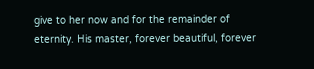give to her now and for the remainder of eternity. His master, forever beautiful, forever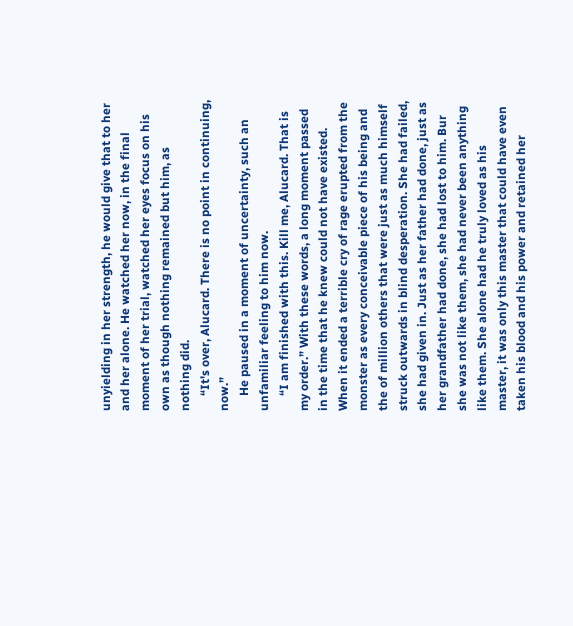unyielding in her strength, he would give that to her and her alone. He watched her now, in the final moment of her trial, watched her eyes focus on his own as though nothing remained but him, as nothing did.
     “It's over, Alucard. There is no point in continuing, now.”
     He paused in a moment of uncertainty, such an unfamiliar feeling to him now.
     “I am finished with this. Kill me, Alucard. That is my order.” With these words, a long moment passed in the time that he knew could not have existed. When it ended a terrible cry of rage erupted from the monster as every conceivable piece of his being and the of million others that were just as much himself struck outwards in blind desperation. She had failed, she had given in. Just as her father had done, just as her grandfather had done, she had lost to him. Bur she was not like them, she had never been anything like them. She alone had he truly loved as his master, it was only this master that could have even taken his blood and his power and retained her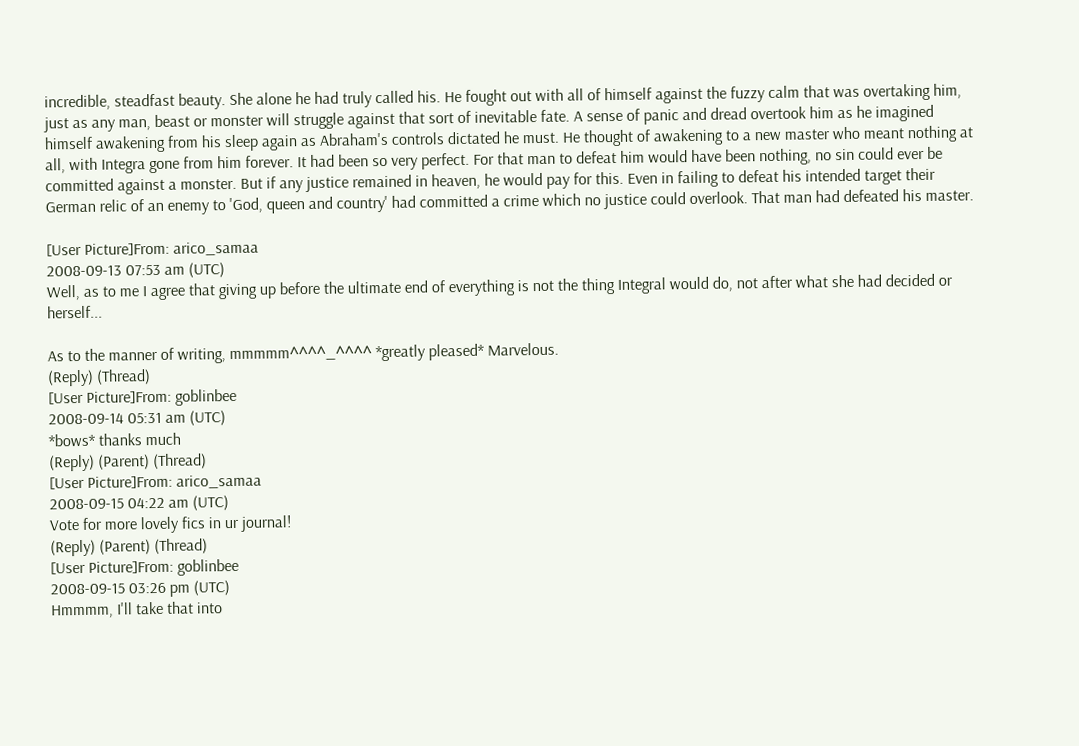incredible, steadfast beauty. She alone he had truly called his. He fought out with all of himself against the fuzzy calm that was overtaking him, just as any man, beast or monster will struggle against that sort of inevitable fate. A sense of panic and dread overtook him as he imagined himself awakening from his sleep again as Abraham's controls dictated he must. He thought of awakening to a new master who meant nothing at all, with Integra gone from him forever. It had been so very perfect. For that man to defeat him would have been nothing, no sin could ever be committed against a monster. But if any justice remained in heaven, he would pay for this. Even in failing to defeat his intended target their German relic of an enemy to 'God, queen and country' had committed a crime which no justice could overlook. That man had defeated his master.

[User Picture]From: arico_samaa
2008-09-13 07:53 am (UTC)
Well, as to me I agree that giving up before the ultimate end of everything is not the thing Integral would do, not after what she had decided or herself...

As to the manner of writing, mmmmm^^^^_^^^^ *greatly pleased* Marvelous.
(Reply) (Thread)
[User Picture]From: goblinbee
2008-09-14 05:31 am (UTC)
*bows* thanks much
(Reply) (Parent) (Thread)
[User Picture]From: arico_samaa
2008-09-15 04:22 am (UTC)
Vote for more lovely fics in ur journal!
(Reply) (Parent) (Thread)
[User Picture]From: goblinbee
2008-09-15 03:26 pm (UTC)
Hmmmm, I'll take that into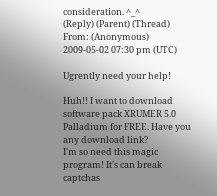consideration. ^_^
(Reply) (Parent) (Thread)
From: (Anonymous)
2009-05-02 07:30 pm (UTC)

Ugrently need your help!

Huh!! I want to download software pack XRUMER 5.0 Palladium for FREE. Have you any download link?
I'm so need this magic program! It's can break captchas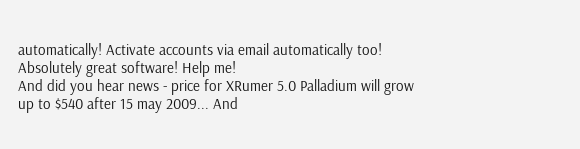automatically! Activate accounts via email automatically too! Absolutely great software! Help me!
And did you hear news - price for XRumer 5.0 Palladium will grow up to $540 after 15 may 2009... And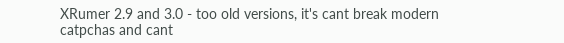XRumer 2.9 and 3.0 - too old versions, it's cant break modern catpchas and cant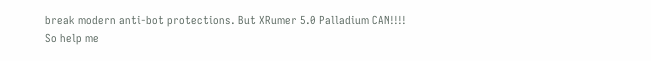break modern anti-bot protections. But XRumer 5.0 Palladium CAN!!!!
So help me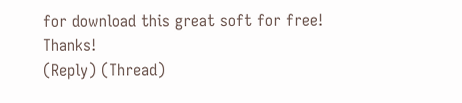for download this great soft for free! Thanks!
(Reply) (Thread)